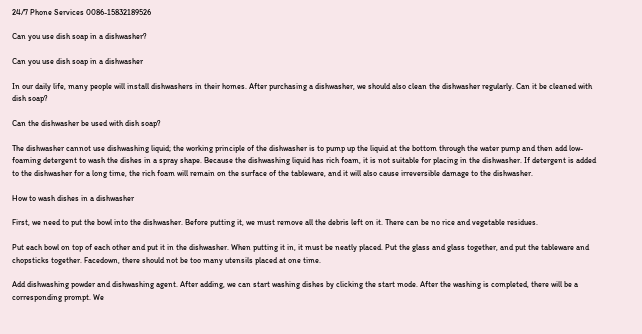24/7 Phone Services 0086-15832189526

Can you use dish soap in a dishwasher?

Can you use dish soap in a dishwasher

In our daily life, many people will install dishwashers in their homes. After purchasing a dishwasher, we should also clean the dishwasher regularly. Can it be cleaned with dish soap?

Can the dishwasher be used with dish soap?

The dishwasher cannot use dishwashing liquid; the working principle of the dishwasher is to pump up the liquid at the bottom through the water pump and then add low-foaming detergent to wash the dishes in a spray shape. Because the dishwashing liquid has rich foam, it is not suitable for placing in the dishwasher. If detergent is added to the dishwasher for a long time, the rich foam will remain on the surface of the tableware, and it will also cause irreversible damage to the dishwasher.

How to wash dishes in a dishwasher

First, we need to put the bowl into the dishwasher. Before putting it, we must remove all the debris left on it. There can be no rice and vegetable residues.

Put each bowl on top of each other and put it in the dishwasher. When putting it in, it must be neatly placed. Put the glass and glass together, and put the tableware and chopsticks together. Facedown, there should not be too many utensils placed at one time.

Add dishwashing powder and dishwashing agent. After adding, we can start washing dishes by clicking the start mode. After the washing is completed, there will be a corresponding prompt. We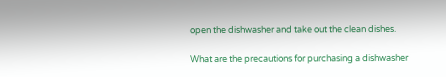open the dishwasher and take out the clean dishes.

What are the precautions for purchasing a dishwasher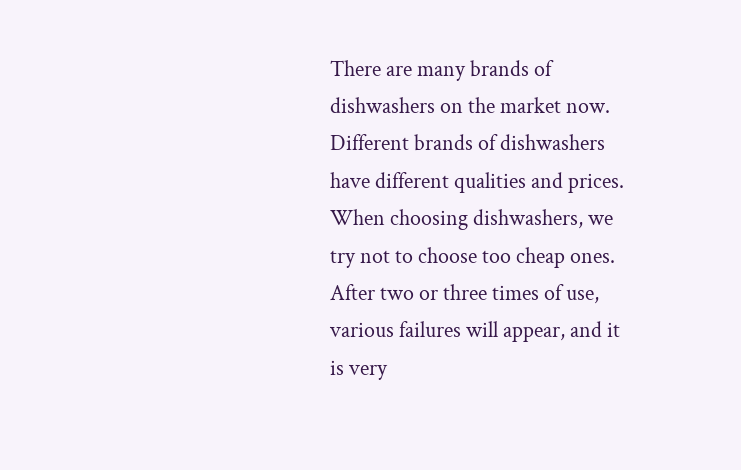There are many brands of dishwashers on the market now. Different brands of dishwashers have different qualities and prices. When choosing dishwashers, we try not to choose too cheap ones. After two or three times of use, various failures will appear, and it is very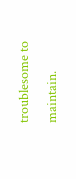troublesome to maintain.